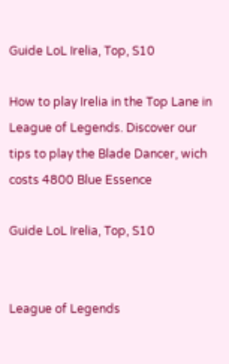Guide LoL Irelia, Top, S10

How to play Irelia in the Top Lane in League of Legends. Discover our tips to play the Blade Dancer, wich costs 4800 Blue Essence

Guide LoL Irelia, Top, S10


League of Legends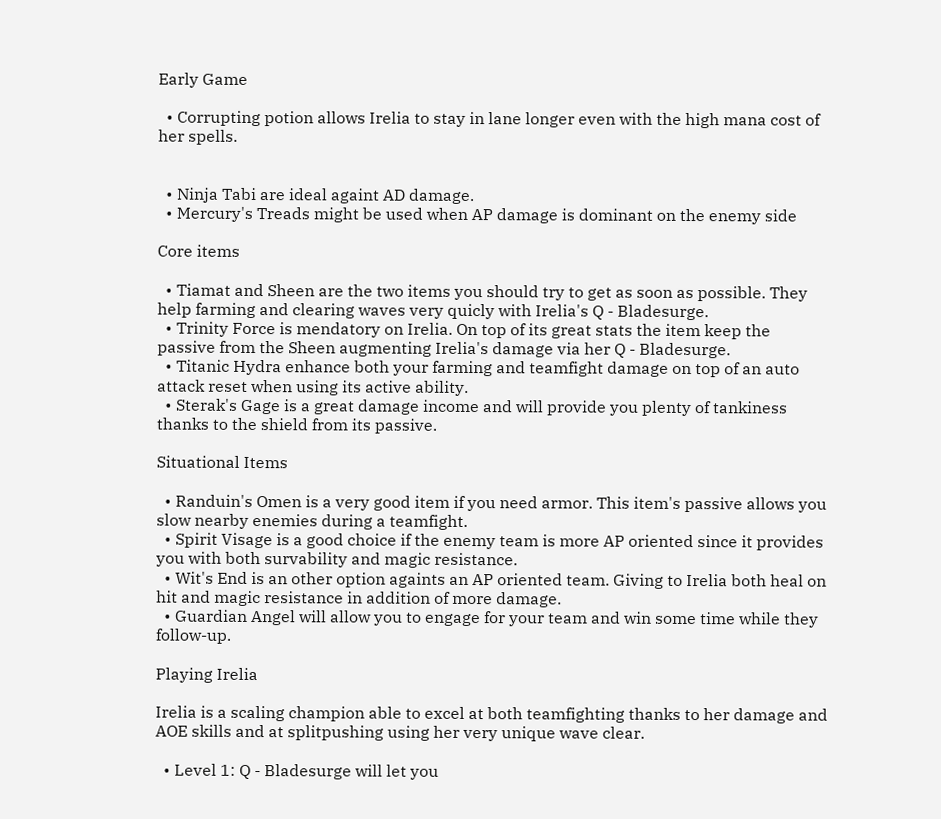Early Game

  • Corrupting potion allows Irelia to stay in lane longer even with the high mana cost of her spells.


  • Ninja Tabi are ideal againt AD damage.
  • Mercury's Treads might be used when AP damage is dominant on the enemy side

Core items

  • Tiamat and Sheen are the two items you should try to get as soon as possible. They help farming and clearing waves very quicly with Irelia's Q - Bladesurge.
  • Trinity Force is mendatory on Irelia. On top of its great stats the item keep the passive from the Sheen augmenting Irelia's damage via her Q - Bladesurge.
  • Titanic Hydra enhance both your farming and teamfight damage on top of an auto attack reset when using its active ability.
  • Sterak's Gage is a great damage income and will provide you plenty of tankiness thanks to the shield from its passive.

Situational Items

  • Randuin's Omen is a very good item if you need armor. This item's passive allows you slow nearby enemies during a teamfight.
  • Spirit Visage is a good choice if the enemy team is more AP oriented since it provides you with both survability and magic resistance.
  • Wit's End is an other option againts an AP oriented team. Giving to Irelia both heal on hit and magic resistance in addition of more damage.
  • Guardian Angel will allow you to engage for your team and win some time while they follow-up.

Playing Irelia

Irelia is a scaling champion able to excel at both teamfighting thanks to her damage and AOE skills and at splitpushing using her very unique wave clear.

  • Level 1: Q - Bladesurge will let you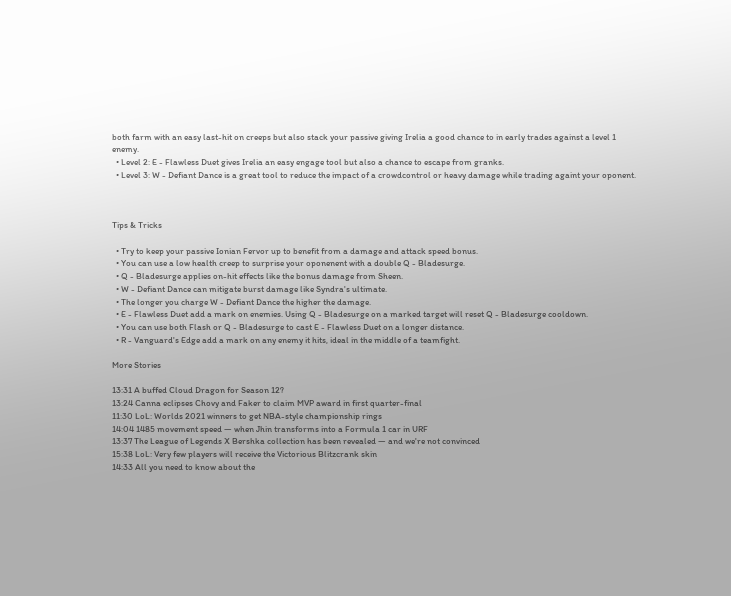both farm with an easy last-hit on creeps but also stack your passive giving Irelia a good chance to in early trades against a level 1 enemy.
  • Level 2: E - Flawless Duet gives Irelia an easy engage tool but also a chance to escape from granks.
  • Level 3: W - Defiant Dance is a great tool to reduce the impact of a crowdcontrol or heavy damage while trading againt your oponent.



Tips & Tricks

  • Try to keep your passive Ionian Fervor up to benefit from a damage and attack speed bonus.
  • You can use a low health creep to surprise your oponenent with a double Q - Bladesurge.
  • Q - Bladesurge applies on-hit effects like the bonus damage from Sheen.
  • W - Defiant Dance can mitigate burst damage like Syndra's ultimate.
  • The longer you charge W - Defiant Dance the higher the damage.
  • E - Flawless Duet add a mark on enemies. Using Q - Bladesurge on a marked target will reset Q - Bladesurge cooldown.
  • You can use both Flash or Q - Bladesurge to cast E - Flawless Duet on a longer distance.
  • R - Vanguard's Edge add a mark on any enemy it hits, ideal in the middle of a teamfight.

More Stories

13:31 A buffed Cloud Dragon for Season 12?
13:24 Canna eclipses Chovy and Faker to claim MVP award in first quarter-final
11:30 LoL: Worlds 2021 winners to get NBA-style championship rings
14:04 1485 movement speed — when Jhin transforms into a Formula 1 car in URF
13:37 The League of Legends X Bershka collection has been revealed — and we're not convinced
15:38 LoL: Very few players will receive the Victorious Blitzcrank skin
14:33 All you need to know about the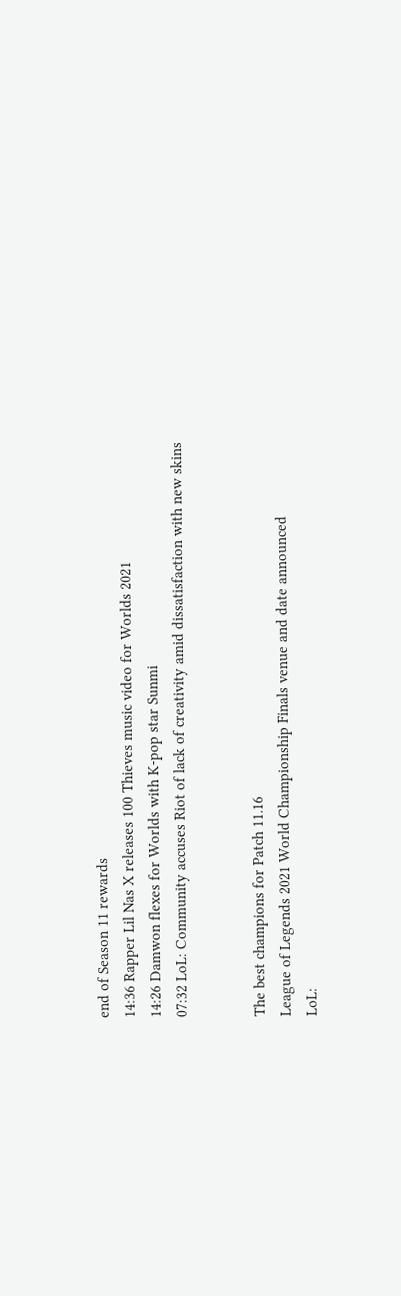end of Season 11 rewards
14:36 Rapper Lil Nas X releases 100 Thieves music video for Worlds 2021
14:26 Damwon flexes for Worlds with K-pop star Sunmi
07:32 LoL: Community accuses Riot of lack of creativity amid dissatisfaction with new skins


The best champions for Patch 11.16
League of Legends 2021 World Championship Finals venue and date announced
LoL: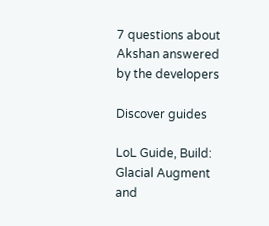7 questions about Akshan answered by the developers

Discover guides

LoL Guide, Build: Glacial Augment and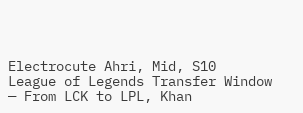Electrocute Ahri, Mid, S10
League of Legends Transfer Window — From LCK to LPL, Khan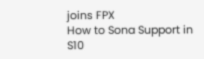joins FPX
How to Sona Support in S10